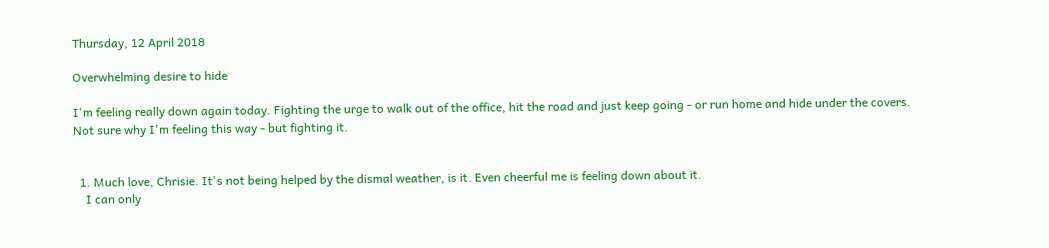Thursday, 12 April 2018

Overwhelming desire to hide

I'm feeling really down again today. Fighting the urge to walk out of the office, hit the road and just keep going - or run home and hide under the covers.
Not sure why I'm feeling this way - but fighting it.


  1. Much love, Chrisie. It's not being helped by the dismal weather, is it. Even cheerful me is feeling down about it.
    I can only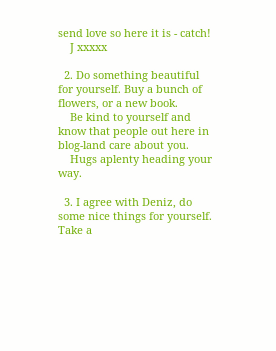send love so here it is - catch!
    J xxxxx

  2. Do something beautiful for yourself. Buy a bunch of flowers, or a new book.
    Be kind to yourself and know that people out here in blog-land care about you.
    Hugs aplenty heading your way.

  3. I agree with Deniz, do some nice things for yourself. Take a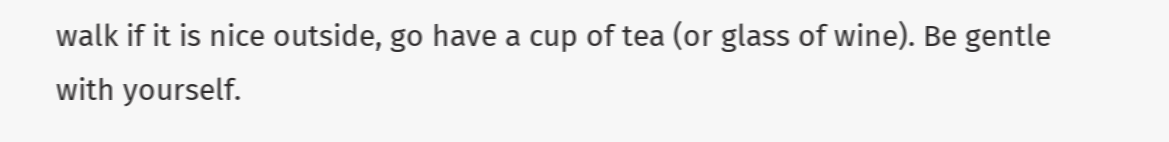walk if it is nice outside, go have a cup of tea (or glass of wine). Be gentle with yourself.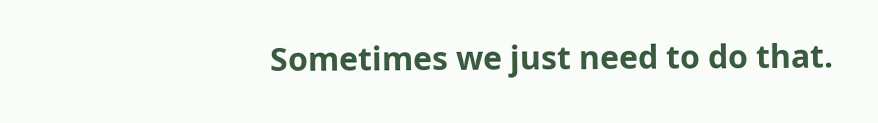Sometimes we just need to do that.